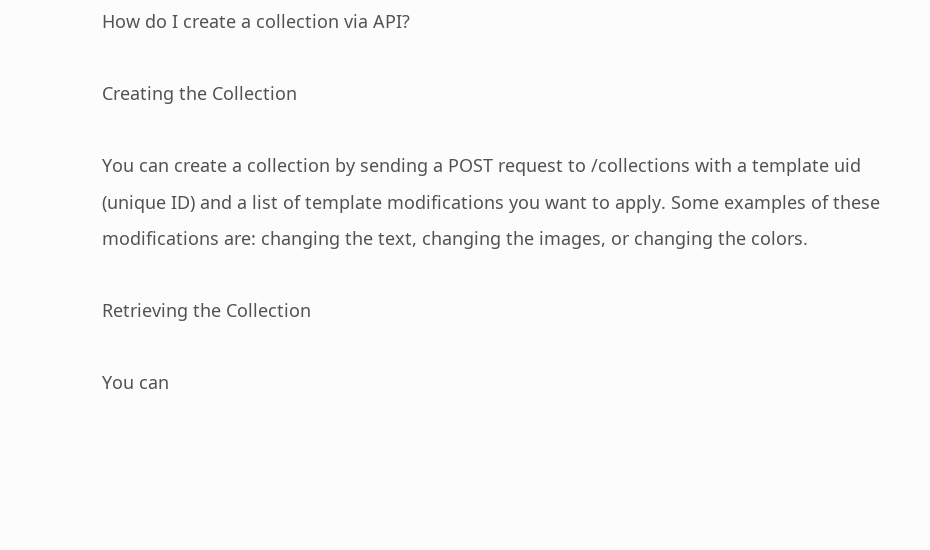How do I create a collection via API?

Creating the Collection

You can create a collection by sending a POST request to /collections with a template uid (unique ID) and a list of template modifications you want to apply. Some examples of these modifications are: changing the text, changing the images, or changing the colors.

Retrieving the Collection

You can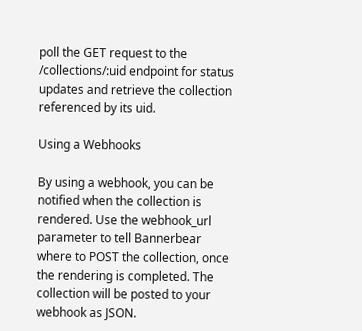poll the GET request to the /collections/:uid endpoint for status updates and retrieve the collection referenced by its uid.

Using a Webhooks

By using a webhook, you can be notified when the collection is rendered. Use the webhook_url parameter to tell Bannerbear where to POST the collection, once the rendering is completed. The collection will be posted to your webhook as JSON.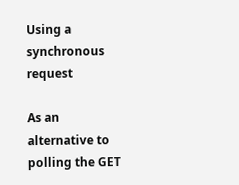Using a synchronous request

As an alternative to polling the GET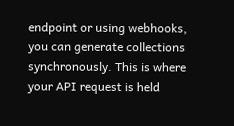endpoint or using webhooks, you can generate collections synchronously. This is where your API request is held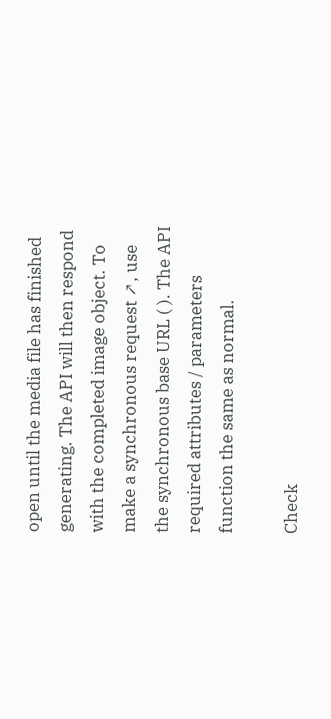open until the media file has finished generating. The API will then respond with the completed image object. To make a synchronous request ↗, use the synchronous base URL ( ). The API required attributes / parameters function the same as normal.

Check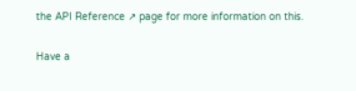the API Reference ↗ page for more information on this.

Have a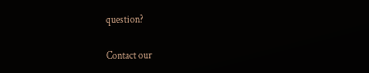question?

Contact our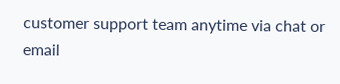customer support team anytime via chat or email